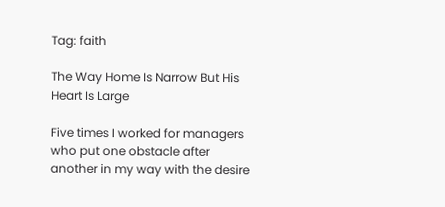Tag: faith

The Way Home Is Narrow But His Heart Is Large

Five times I worked for managers who put one obstacle after another in my way with the desire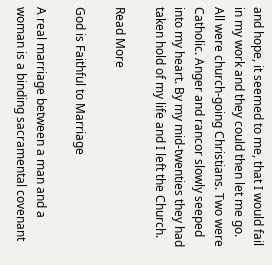and hope, it seemed to me, that I would fail in my work and they could then let me go. All were church-going Christians. Two were Catholic. Anger and rancor slowly seeped into my heart. By my mid-twenties they had taken hold of my life and I left the Church.

Read More

God is Faithful to Marriage

A real marriage between a man and a woman is a binding sacramental covenant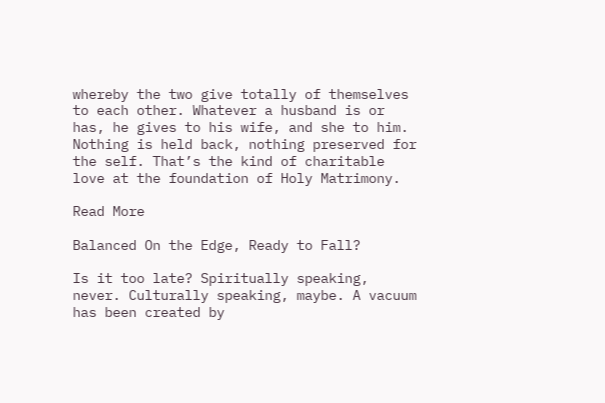whereby the two give totally of themselves to each other. Whatever a husband is or has, he gives to his wife, and she to him. Nothing is held back, nothing preserved for the self. That’s the kind of charitable love at the foundation of Holy Matrimony.

Read More

Balanced On the Edge, Ready to Fall?

Is it too late? Spiritually speaking, never. Culturally speaking, maybe. A vacuum has been created by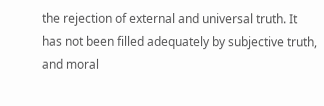the rejection of external and universal truth. It has not been filled adequately by subjective truth, and moral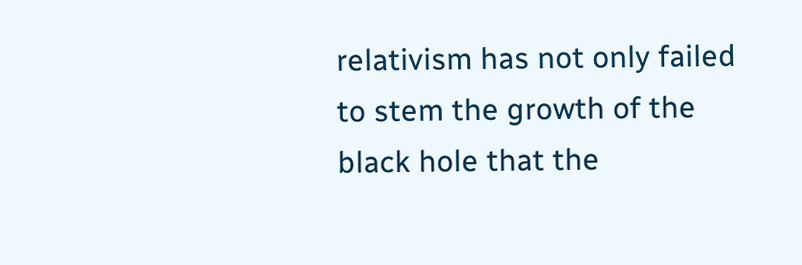relativism has not only failed to stem the growth of the black hole that the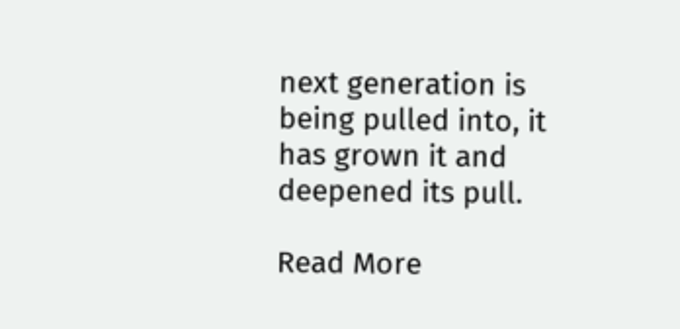next generation is being pulled into, it has grown it and deepened its pull.

Read More